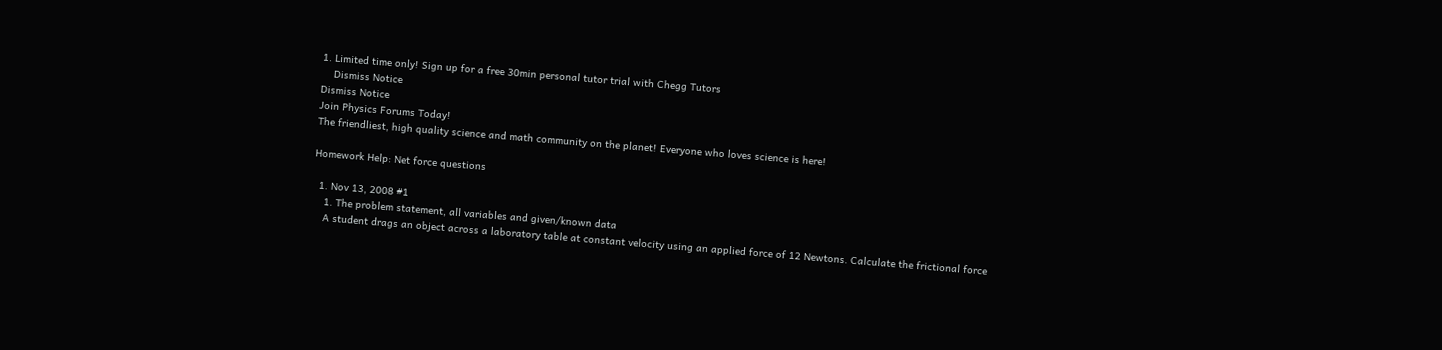1. Limited time only! Sign up for a free 30min personal tutor trial with Chegg Tutors
    Dismiss Notice
Dismiss Notice
Join Physics Forums Today!
The friendliest, high quality science and math community on the planet! Everyone who loves science is here!

Homework Help: Net force questions

  1. Nov 13, 2008 #1
    1. The problem statement, all variables and given/known data
    A student drags an object across a laboratory table at constant velocity using an applied force of 12 Newtons. Calculate the frictional force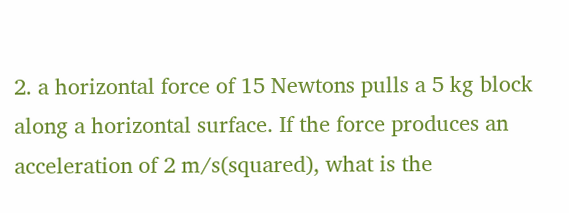2. a horizontal force of 15 Newtons pulls a 5 kg block along a horizontal surface. If the force produces an acceleration of 2 m/s(squared), what is the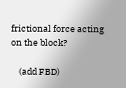frictional force acting on the block?

    (add FBD)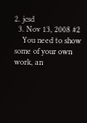2. jcsd
  3. Nov 13, 2008 #2
    You need to show some of your own work, an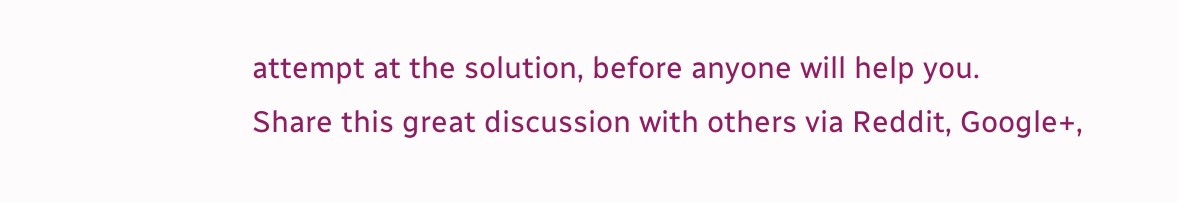attempt at the solution, before anyone will help you.
Share this great discussion with others via Reddit, Google+,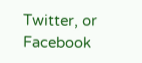Twitter, or Facebook